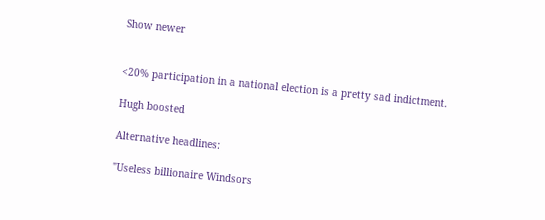Show newer


<20% participation in a national election is a pretty sad indictment.

Hugh boosted

Alternative headlines:

"Useless billionaire Windsors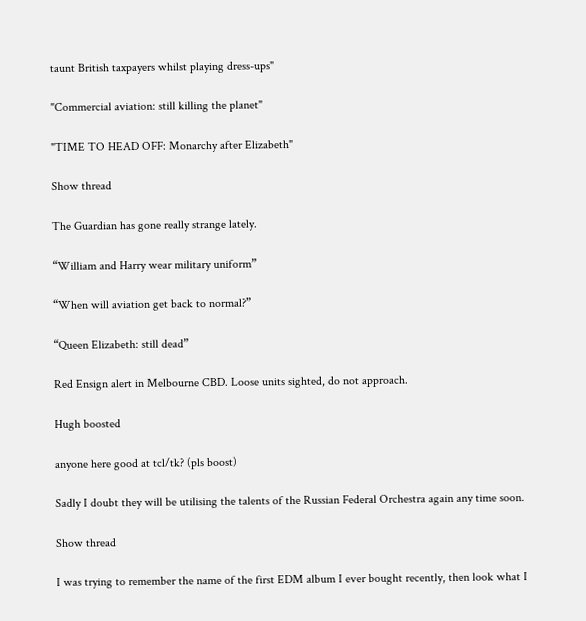taunt British taxpayers whilst playing dress-ups"

"Commercial aviation: still killing the planet"

"TIME TO HEAD OFF: Monarchy after Elizabeth"

Show thread

The Guardian has gone really strange lately.

“William and Harry wear military uniform”

“When will aviation get back to normal?”

“Queen Elizabeth: still dead”

Red Ensign alert in Melbourne CBD. Loose units sighted, do not approach.

Hugh boosted

anyone here good at tcl/tk? (pls boost)

Sadly I doubt they will be utilising the talents of the Russian Federal Orchestra again any time soon.

Show thread

I was trying to remember the name of the first EDM album I ever bought recently, then look what I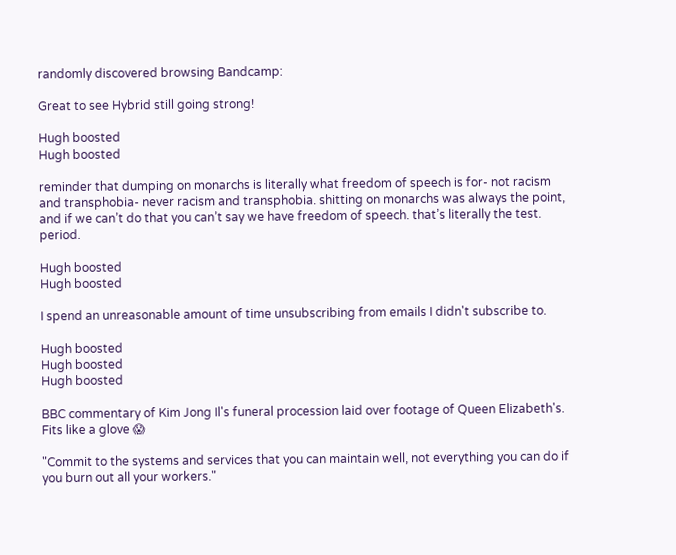randomly discovered browsing Bandcamp:

Great to see Hybrid still going strong!

Hugh boosted
Hugh boosted

reminder that dumping on monarchs is literally what freedom of speech is for- not racism and transphobia- never racism and transphobia. shitting on monarchs was always the point, and if we can’t do that you can’t say we have freedom of speech. that’s literally the test. period.

Hugh boosted
Hugh boosted

I spend an unreasonable amount of time unsubscribing from emails I didn't subscribe to.

Hugh boosted
Hugh boosted
Hugh boosted

BBC commentary of Kim Jong Il's funeral procession laid over footage of Queen Elizabeth's. Fits like a glove 😱

"Commit to the systems and services that you can maintain well, not everything you can do if you burn out all your workers."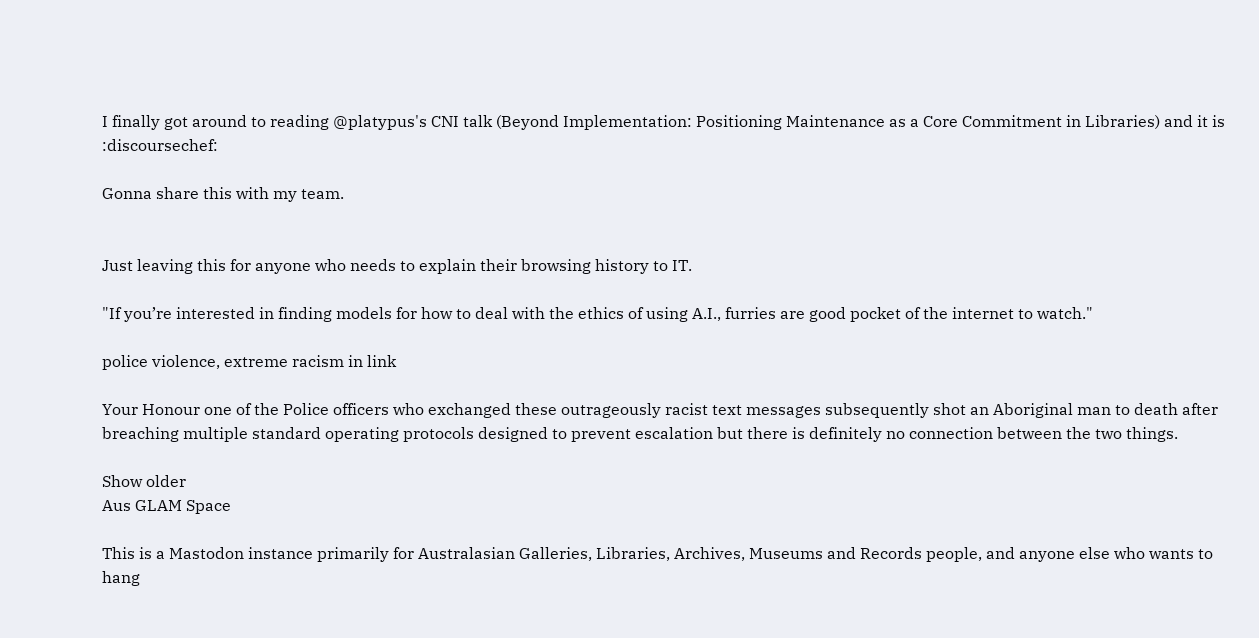I finally got around to reading @platypus's CNI talk (Beyond Implementation: Positioning Maintenance as a Core Commitment in Libraries) and it is :discoursechef:

Gonna share this with my team.


Just leaving this for anyone who needs to explain their browsing history to IT.

"If you’re interested in finding models for how to deal with the ethics of using A.I., furries are good pocket of the internet to watch."

police violence, extreme racism in link

Your Honour one of the Police officers who exchanged these outrageously racist text messages subsequently shot an Aboriginal man to death after breaching multiple standard operating protocols designed to prevent escalation but there is definitely no connection between the two things.

Show older
Aus GLAM Space

This is a Mastodon instance primarily for Australasian Galleries, Libraries, Archives, Museums and Records people, and anyone else who wants to hang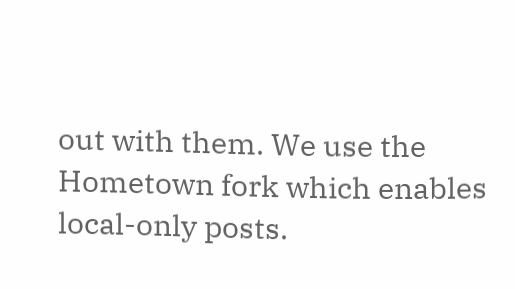out with them. We use the Hometown fork which enables local-only posts.